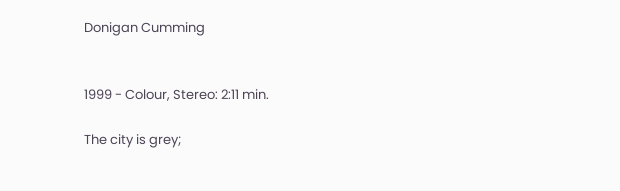Donigan Cumming


1999 - Colour, Stereo: 2:11 min.

The city is grey;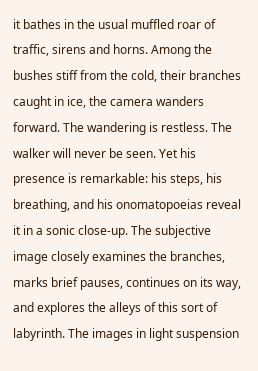it bathes in the usual muffled roar of traffic, sirens and horns. Among the bushes stiff from the cold, their branches caught in ice, the camera wanders forward. The wandering is restless. The walker will never be seen. Yet his presence is remarkable: his steps, his breathing, and his onomatopoeias reveal it in a sonic close-up. The subjective image closely examines the branches, marks brief pauses, continues on its way, and explores the alleys of this sort of labyrinth. The images in light suspension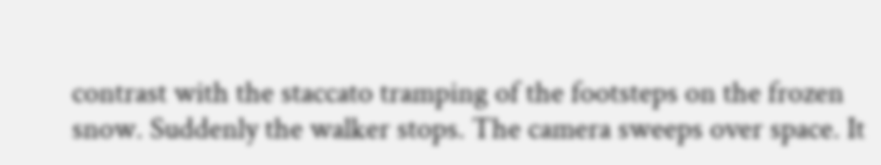contrast with the staccato tramping of the footsteps on the frozen snow. Suddenly the walker stops. The camera sweeps over space. It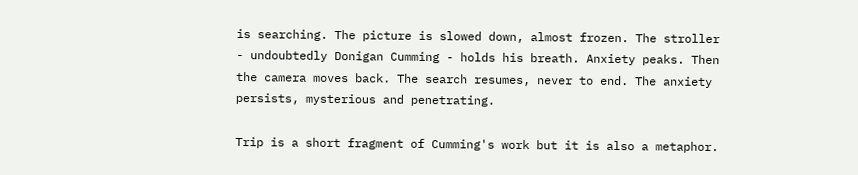is searching. The picture is slowed down, almost frozen. The stroller - undoubtedly Donigan Cumming - holds his breath. Anxiety peaks. Then the camera moves back. The search resumes, never to end. The anxiety persists, mysterious and penetrating.

Trip is a short fragment of Cumming's work but it is also a metaphor.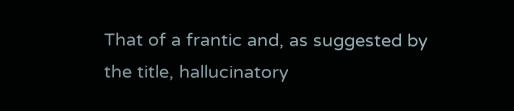That of a frantic and, as suggested by the title, hallucinatory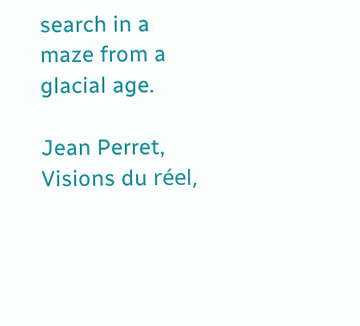search in a maze from a glacial age.

Jean Perret, Visions du réel,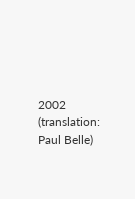2002
(translation: Paul Belle)